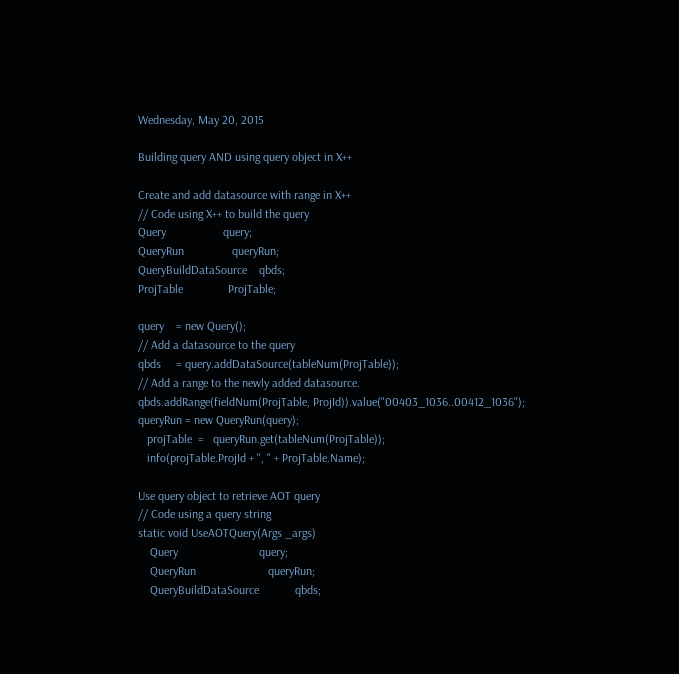Wednesday, May 20, 2015

Building query AND using query object in X++

Create and add datasource with range in X++
// Code using X++ to build the query
Query                   query;
QueryRun                queryRun;
QueryBuildDataSource    qbds;
ProjTable               ProjTable;

query    = new Query();
// Add a datasource to the query
qbds     = query.addDataSource(tableNum(ProjTable));
// Add a range to the newly added datasource.
qbds.addRange(fieldNum(ProjTable, ProjId)).value("00403_1036..00412_1036");
queryRun = new QueryRun(query);
   projTable  =   queryRun.get(tableNum(ProjTable));
   info(projTable.ProjId + ", " + ProjTable.Name);

Use query object to retrieve AOT query
// Code using a query string
static void UseAOTQuery(Args _args)
    Query                           query;
    QueryRun                        queryRun;
    QueryBuildDataSource            qbds;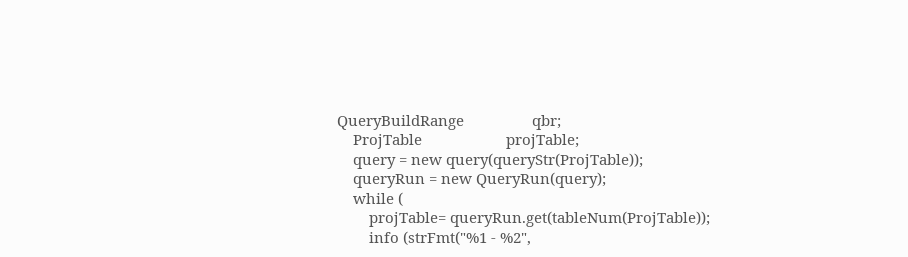QueryBuildRange                 qbr;
    ProjTable                     projTable;
    query = new query(queryStr(ProjTable));
    queryRun = new QueryRun(query);
    while (
        projTable= queryRun.get(tableNum(ProjTable));
        info (strFmt("%1 - %2",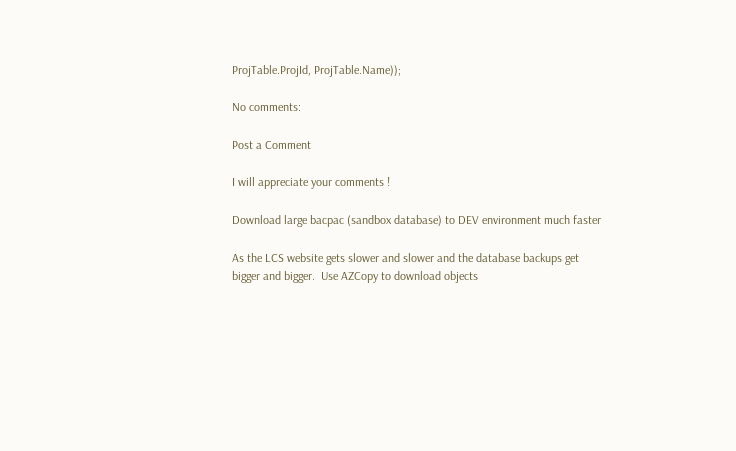ProjTable.ProjId, ProjTable.Name));

No comments:

Post a Comment

I will appreciate your comments !

Download large bacpac (sandbox database) to DEV environment much faster

As the LCS website gets slower and slower and the database backups get bigger and bigger.  Use AZCopy to download objects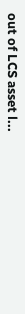out of LCS asset l...